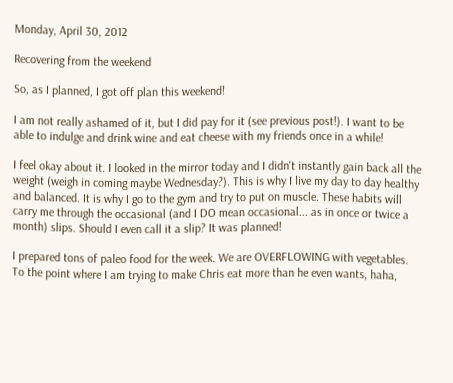Monday, April 30, 2012

Recovering from the weekend

So, as I planned, I got off plan this weekend!

I am not really ashamed of it, but I did pay for it (see previous post!). I want to be able to indulge and drink wine and eat cheese with my friends once in a while!

I feel okay about it. I looked in the mirror today and I didn't instantly gain back all the weight (weigh in coming maybe Wednesday?). This is why I live my day to day healthy and balanced. It is why I go to the gym and try to put on muscle. These habits will carry me through the occasional (and I DO mean occasional... as in once or twice a month) slips. Should I even call it a slip? It was planned!

I prepared tons of paleo food for the week. We are OVERFLOWING with vegetables. To the point where I am trying to make Chris eat more than he even wants, haha,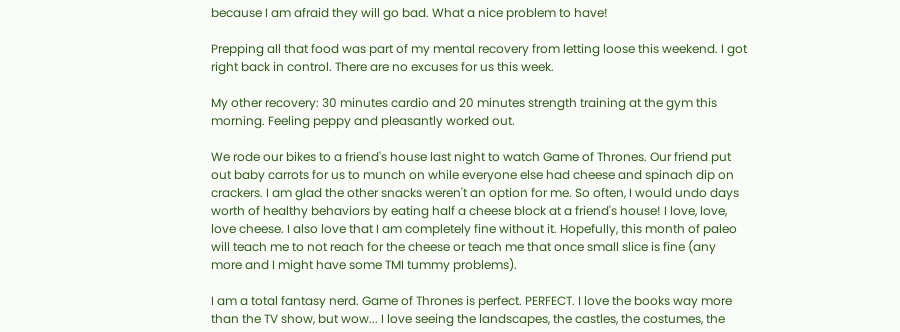because I am afraid they will go bad. What a nice problem to have!

Prepping all that food was part of my mental recovery from letting loose this weekend. I got right back in control. There are no excuses for us this week.

My other recovery: 30 minutes cardio and 20 minutes strength training at the gym this morning. Feeling peppy and pleasantly worked out.

We rode our bikes to a friend's house last night to watch Game of Thrones. Our friend put out baby carrots for us to munch on while everyone else had cheese and spinach dip on crackers. I am glad the other snacks weren't an option for me. So often, I would undo days worth of healthy behaviors by eating half a cheese block at a friend's house! I love, love, love cheese. I also love that I am completely fine without it. Hopefully, this month of paleo will teach me to not reach for the cheese or teach me that once small slice is fine (any more and I might have some TMI tummy problems).

I am a total fantasy nerd. Game of Thrones is perfect. PERFECT. I love the books way more than the TV show, but wow... I love seeing the landscapes, the castles, the costumes, the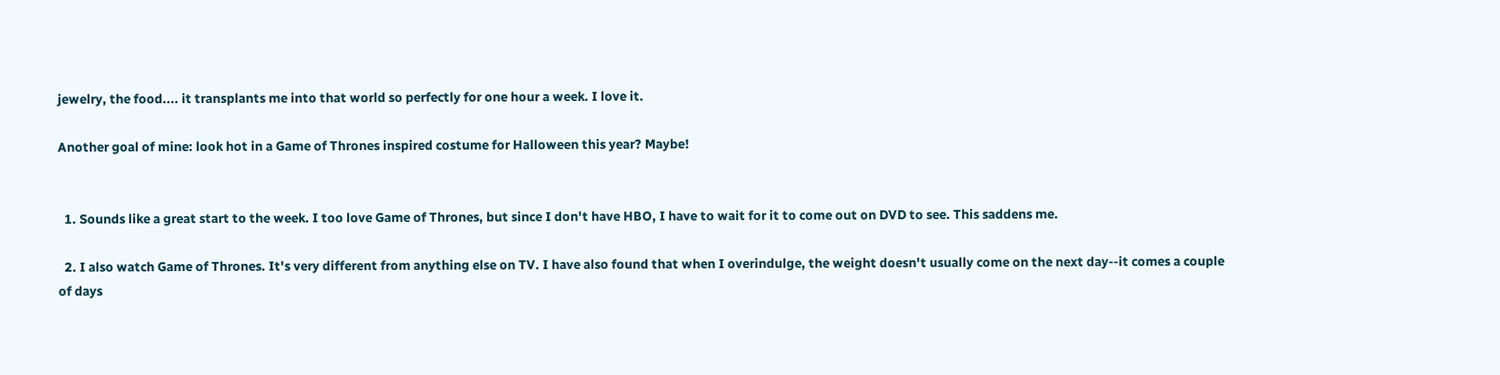jewelry, the food.... it transplants me into that world so perfectly for one hour a week. I love it.

Another goal of mine: look hot in a Game of Thrones inspired costume for Halloween this year? Maybe!


  1. Sounds like a great start to the week. I too love Game of Thrones, but since I don't have HBO, I have to wait for it to come out on DVD to see. This saddens me.

  2. I also watch Game of Thrones. It's very different from anything else on TV. I have also found that when I overindulge, the weight doesn't usually come on the next day--it comes a couple of days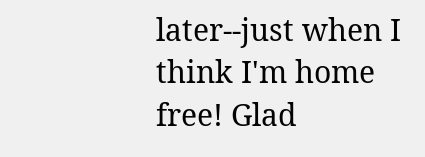later--just when I think I'm home free! Glad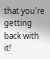that you're getting back with it!